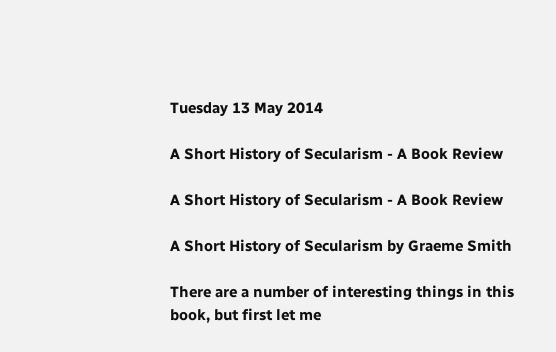Tuesday 13 May 2014

A Short History of Secularism - A Book Review

A Short History of Secularism - A Book Review

A Short History of Secularism by Graeme Smith

There are a number of interesting things in this book, but first let me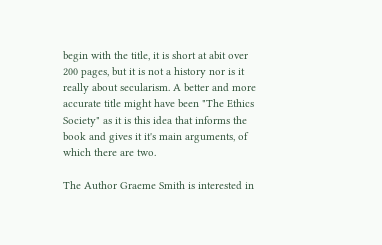begin with the title, it is short at abit over 200 pages, but it is not a history nor is it really about secularism. A better and more accurate title might have been "The Ethics Society" as it is this idea that informs the book and gives it it's main arguments, of which there are two.

The Author Graeme Smith is interested in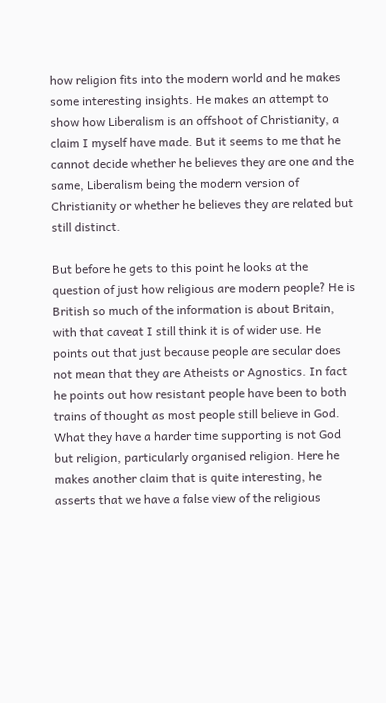how religion fits into the modern world and he makes some interesting insights. He makes an attempt to show how Liberalism is an offshoot of Christianity, a claim I myself have made. But it seems to me that he cannot decide whether he believes they are one and the same, Liberalism being the modern version of Christianity or whether he believes they are related but still distinct.

But before he gets to this point he looks at the question of just how religious are modern people? He is British so much of the information is about Britain, with that caveat I still think it is of wider use. He points out that just because people are secular does not mean that they are Atheists or Agnostics. In fact he points out how resistant people have been to both trains of thought as most people still believe in God. What they have a harder time supporting is not God but religion, particularly organised religion. Here he makes another claim that is quite interesting, he asserts that we have a false view of the religious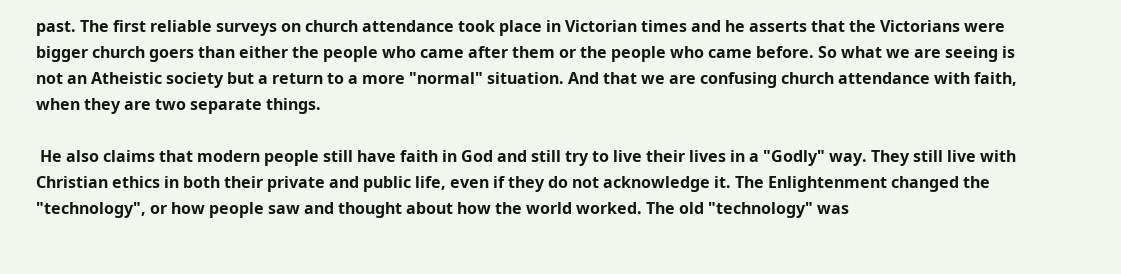past. The first reliable surveys on church attendance took place in Victorian times and he asserts that the Victorians were bigger church goers than either the people who came after them or the people who came before. So what we are seeing is not an Atheistic society but a return to a more "normal" situation. And that we are confusing church attendance with faith, when they are two separate things.

 He also claims that modern people still have faith in God and still try to live their lives in a "Godly" way. They still live with Christian ethics in both their private and public life, even if they do not acknowledge it. The Enlightenment changed the "technology", or how people saw and thought about how the world worked. The old "technology" was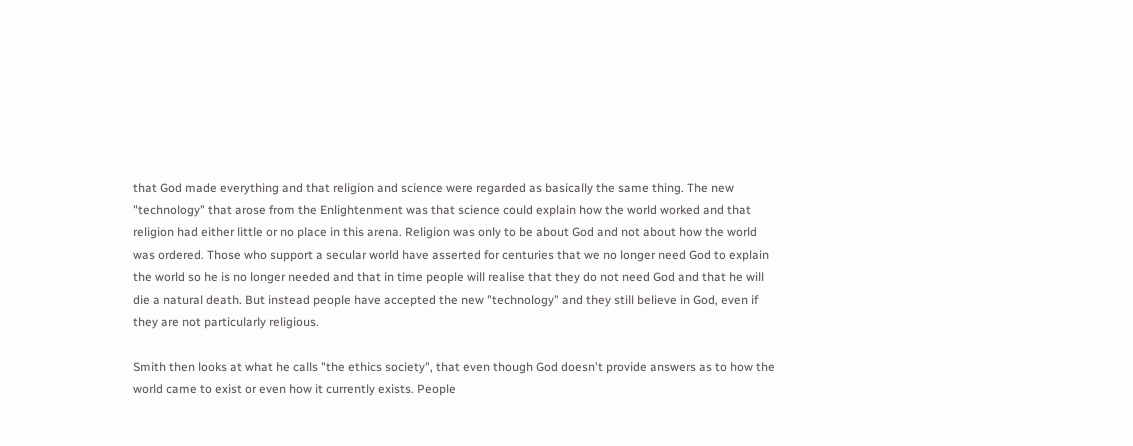that God made everything and that religion and science were regarded as basically the same thing. The new "technology" that arose from the Enlightenment was that science could explain how the world worked and that religion had either little or no place in this arena. Religion was only to be about God and not about how the world was ordered. Those who support a secular world have asserted for centuries that we no longer need God to explain the world so he is no longer needed and that in time people will realise that they do not need God and that he will die a natural death. But instead people have accepted the new "technology" and they still believe in God, even if they are not particularly religious.

Smith then looks at what he calls "the ethics society", that even though God doesn't provide answers as to how the world came to exist or even how it currently exists. People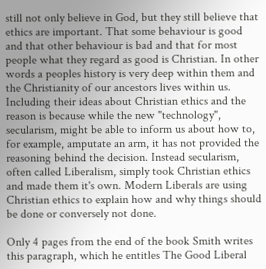still not only believe in God, but they still believe that ethics are important. That some behaviour is good and that other behaviour is bad and that for most people what they regard as good is Christian. In other words a peoples history is very deep within them and the Christianity of our ancestors lives within us. Including their ideas about Christian ethics and the reason is because while the new "technology", secularism, might be able to inform us about how to, for example, amputate an arm, it has not provided the reasoning behind the decision. Instead secularism, often called Liberalism, simply took Christian ethics and made them it's own. Modern Liberals are using Christian ethics to explain how and why things should be done or conversely not done.

Only 4 pages from the end of the book Smith writes this paragraph, which he entitles The Good Liberal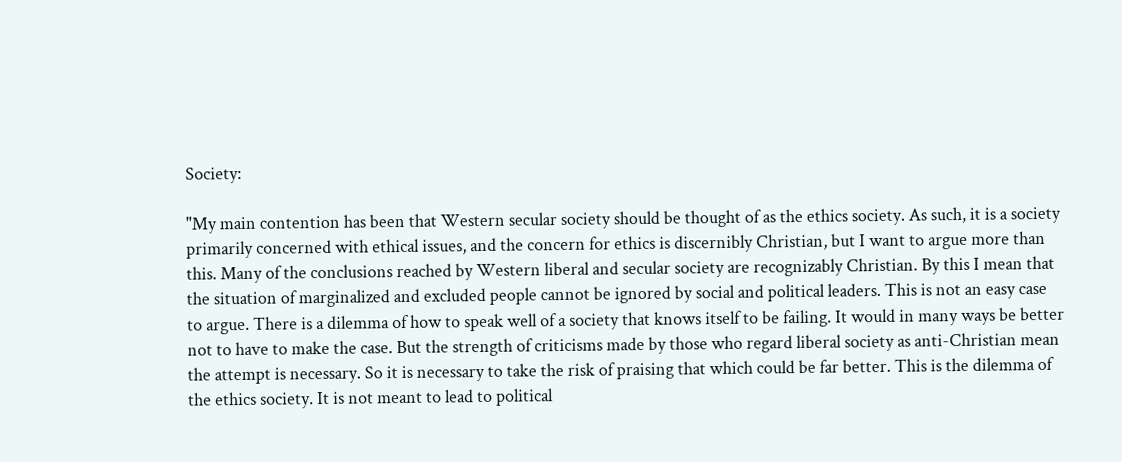Society:

"My main contention has been that Western secular society should be thought of as the ethics society. As such, it is a society primarily concerned with ethical issues, and the concern for ethics is discernibly Christian, but I want to argue more than this. Many of the conclusions reached by Western liberal and secular society are recognizably Christian. By this I mean that the situation of marginalized and excluded people cannot be ignored by social and political leaders. This is not an easy case to argue. There is a dilemma of how to speak well of a society that knows itself to be failing. It would in many ways be better not to have to make the case. But the strength of criticisms made by those who regard liberal society as anti-Christian mean the attempt is necessary. So it is necessary to take the risk of praising that which could be far better. This is the dilemma of the ethics society. It is not meant to lead to political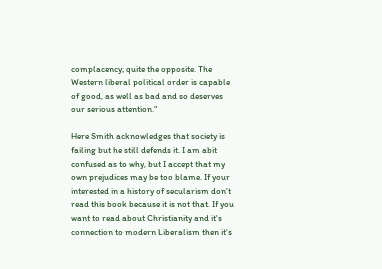complacency; quite the opposite. The Western liberal political order is capable of good, as well as bad and so deserves our serious attention."

Here Smith acknowledges that society is failing but he still defends it. I am abit confused as to why, but I accept that my own prejudices may be too blame. If your interested in a history of secularism don't read this book because it is not that. If you want to read about Christianity and it's connection to modern Liberalism then it's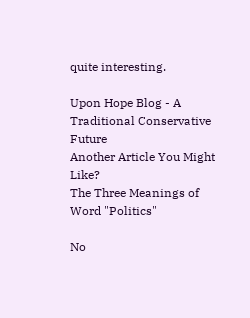quite interesting.

Upon Hope Blog - A Traditional Conservative Future
Another Article You Might Like?
The Three Meanings of Word "Politics"

No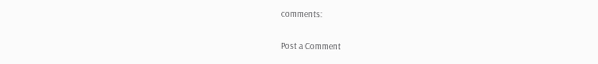comments:

Post a Comment